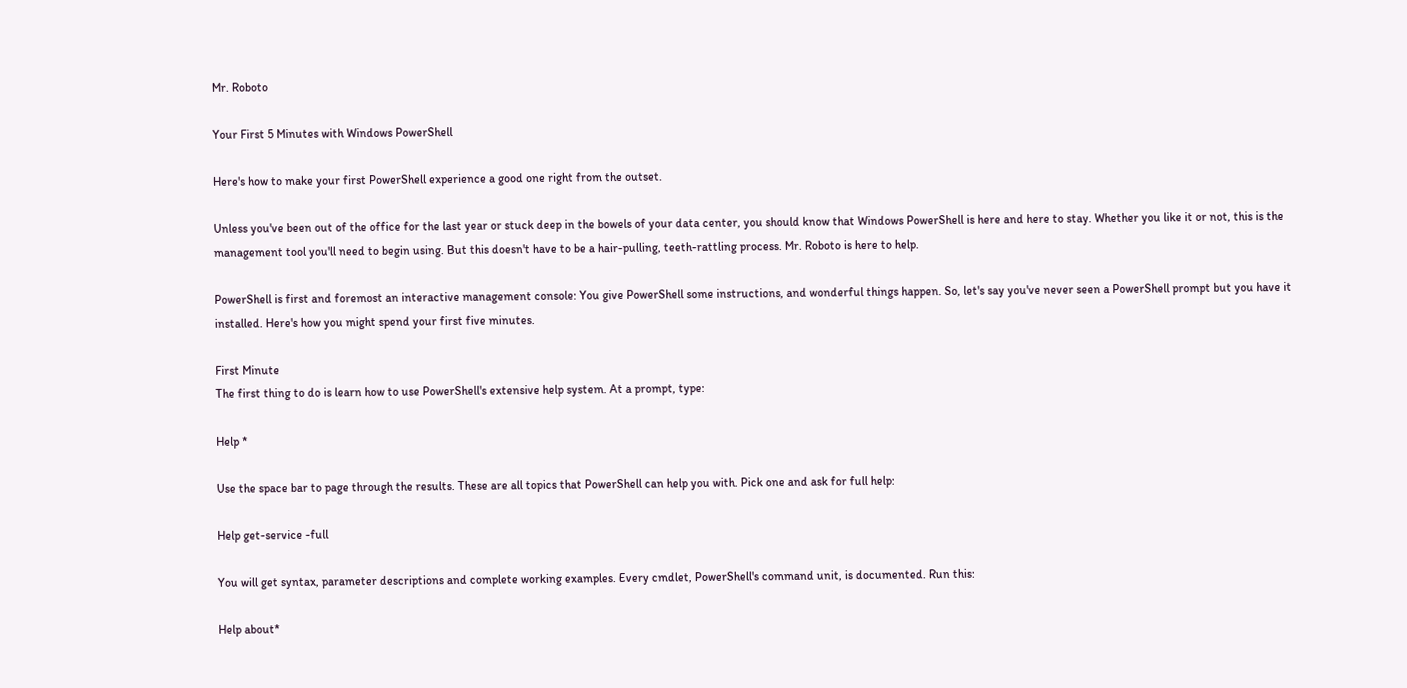Mr. Roboto

Your First 5 Minutes with Windows PowerShell

Here's how to make your first PowerShell experience a good one right from the outset.

Unless you've been out of the office for the last year or stuck deep in the bowels of your data center, you should know that Windows PowerShell is here and here to stay. Whether you like it or not, this is the management tool you'll need to begin using. But this doesn't have to be a hair-pulling, teeth-rattling process. Mr. Roboto is here to help.

PowerShell is first and foremost an interactive management console: You give PowerShell some instructions, and wonderful things happen. So, let's say you've never seen a PowerShell prompt but you have it installed. Here's how you might spend your first five minutes.

First Minute
The first thing to do is learn how to use PowerShell's extensive help system. At a prompt, type:

Help *

Use the space bar to page through the results. These are all topics that PowerShell can help you with. Pick one and ask for full help:

Help get-service -full

You will get syntax, parameter descriptions and complete working examples. Every cmdlet, PowerShell's command unit, is documented. Run this:

Help about*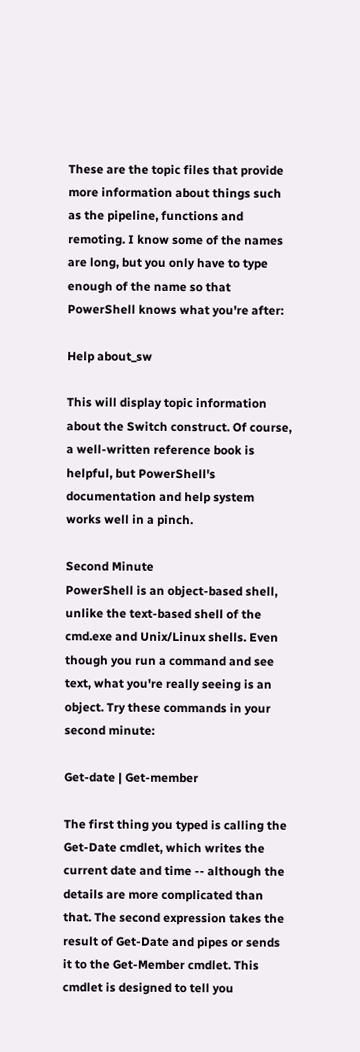These are the topic files that provide more information about things such as the pipeline, functions and remoting. I know some of the names are long, but you only have to type enough of the name so that PowerShell knows what you're after:

Help about_sw

This will display topic information about the Switch construct. Of course, a well-written reference book is helpful, but PowerShell's documentation and help system works well in a pinch.

Second Minute
PowerShell is an object-based shell, unlike the text-based shell of the cmd.exe and Unix/Linux shells. Even though you run a command and see text, what you're really seeing is an object. Try these commands in your second minute:

Get-date | Get-member

The first thing you typed is calling the Get-Date cmdlet, which writes the current date and time -- although the details are more complicated than that. The second expression takes the result of Get-Date and pipes or sends it to the Get-Member cmdlet. This cmdlet is designed to tell you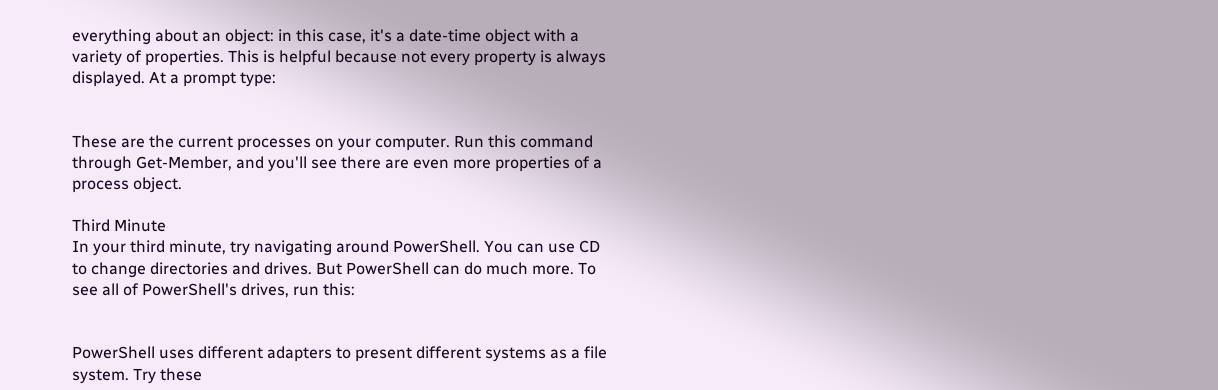everything about an object: in this case, it's a date-time object with a variety of properties. This is helpful because not every property is always displayed. At a prompt type:


These are the current processes on your computer. Run this command through Get-Member, and you'll see there are even more properties of a process object.

Third Minute
In your third minute, try navigating around PowerShell. You can use CD to change directories and drives. But PowerShell can do much more. To see all of PowerShell's drives, run this:


PowerShell uses different adapters to present different systems as a file system. Try these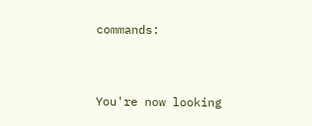commands:


You're now looking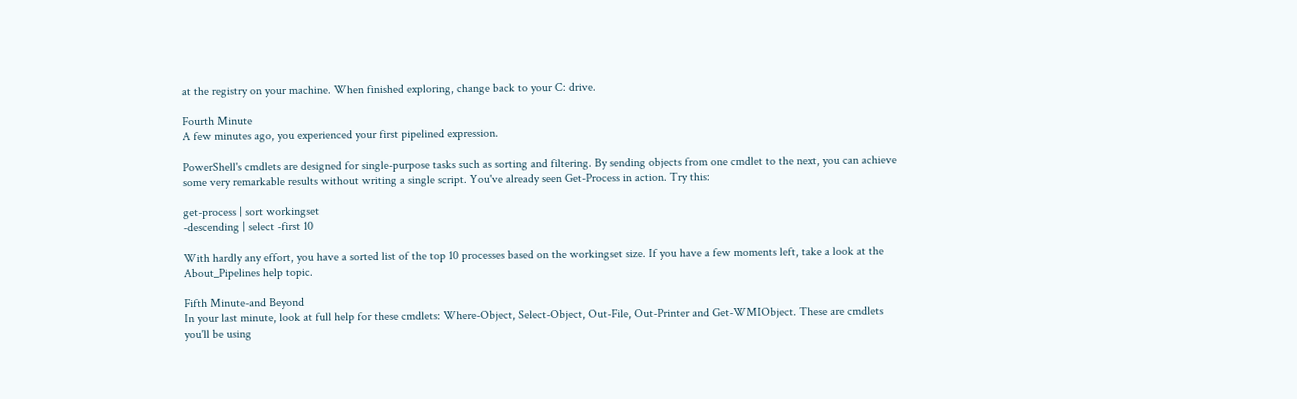at the registry on your machine. When finished exploring, change back to your C: drive.

Fourth Minute
A few minutes ago, you experienced your first pipelined expression.

PowerShell's cmdlets are designed for single-purpose tasks such as sorting and filtering. By sending objects from one cmdlet to the next, you can achieve some very remarkable results without writing a single script. You've already seen Get-Process in action. Try this:

get-process | sort workingset
-descending | select -first 10

With hardly any effort, you have a sorted list of the top 10 processes based on the workingset size. If you have a few moments left, take a look at the About_Pipelines help topic.

Fifth Minute-and Beyond
In your last minute, look at full help for these cmdlets: Where-Object, Select-Object, Out-File, Out-Printer and Get-WMIObject. These are cmdlets you'll be using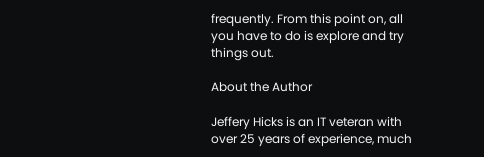frequently. From this point on, all you have to do is explore and try things out.

About the Author

Jeffery Hicks is an IT veteran with over 25 years of experience, much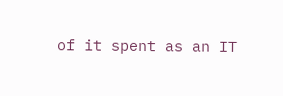of it spent as an IT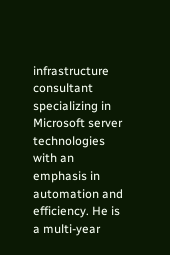infrastructure consultant specializing in Microsoft server technologies with an emphasis in automation and efficiency. He is a multi-year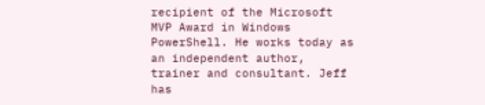recipient of the Microsoft MVP Award in Windows PowerShell. He works today as an independent author, trainer and consultant. Jeff has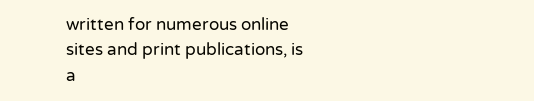written for numerous online sites and print publications, is a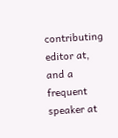contributing editor at, and a frequent speaker at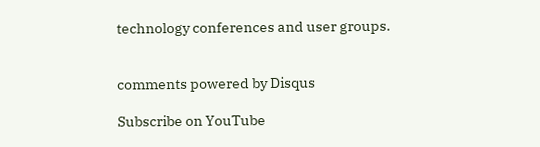technology conferences and user groups.


comments powered by Disqus

Subscribe on YouTube